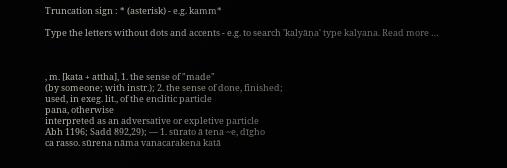Truncation sign : * (asterisk) - e.g. kamm*

Type the letters without dots and accents - e.g. to search 'kalyāṇa' type kalyana. Read more …



, m. [kata + attha], 1. the sense of "made"
(by someone; with instr.); 2. the sense of done, finished;
used, in exeg. lit., of the enclitic particle
pana, otherwise
interpreted as an adversative or expletive particle
Abh 1196; Sadd 892,29); — 1. sūrato ā tena ~e, dīgho
ca rasso. sūrena nāma vanacarakena katā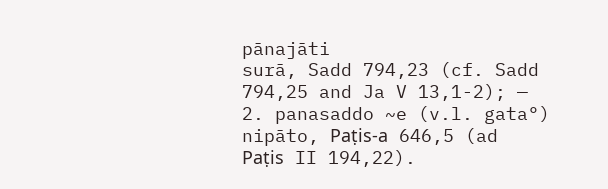pānajāti
surā, Sadd 794,23 (cf. Sadd 794,25 and Ja V 13,1-2); —
2. panasaddo ~e (v.l. gata°) nipāto, Paṭis-a 646,5 (ad
Paṭis II 194,22).